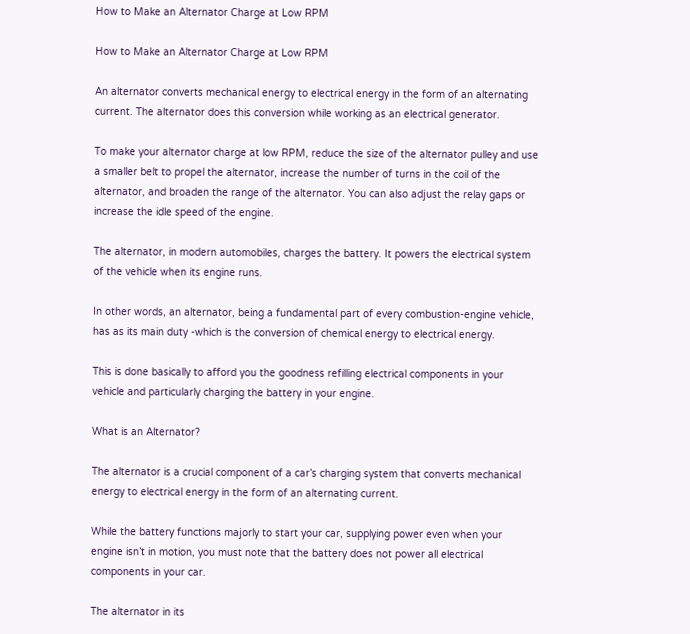How to Make an Alternator Charge at Low RPM

How to Make an Alternator Charge at Low RPM

An alternator converts mechanical energy to electrical energy in the form of an alternating current. The alternator does this conversion while working as an electrical generator.

To make your alternator charge at low RPM, reduce the size of the alternator pulley and use a smaller belt to propel the alternator, increase the number of turns in the coil of the alternator, and broaden the range of the alternator. You can also adjust the relay gaps or increase the idle speed of the engine.

The alternator, in modern automobiles, charges the battery. It powers the electrical system of the vehicle when its engine runs.

In other words, an alternator, being a fundamental part of every combustion-engine vehicle, has as its main duty -which is the conversion of chemical energy to electrical energy.

This is done basically to afford you the goodness refilling electrical components in your vehicle and particularly charging the battery in your engine.

What is an Alternator?

The alternator is a crucial component of a car’s charging system that converts mechanical energy to electrical energy in the form of an alternating current.

While the battery functions majorly to start your car, supplying power even when your engine isn’t in motion, you must note that the battery does not power all electrical components in your car.

The alternator in its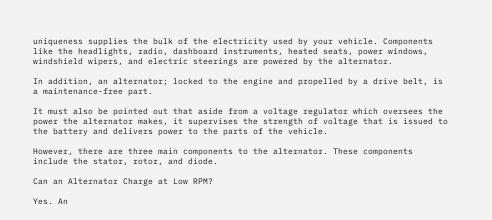uniqueness supplies the bulk of the electricity used by your vehicle. Components like the headlights, radio, dashboard instruments, heated seats, power windows, windshield wipers, and electric steerings are powered by the alternator.

In addition, an alternator; locked to the engine and propelled by a drive belt, is a maintenance-free part.

It must also be pointed out that aside from a voltage regulator which oversees the power the alternator makes, it supervises the strength of voltage that is issued to the battery and delivers power to the parts of the vehicle.

However, there are three main components to the alternator. These components include the stator, rotor, and diode.

Can an Alternator Charge at Low RPM?

Yes. An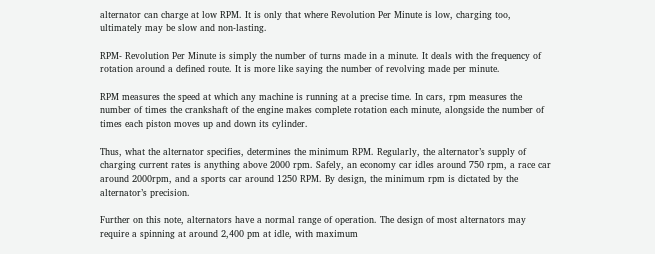alternator can charge at low RPM. It is only that where Revolution Per Minute is low, charging too, ultimately may be slow and non-lasting.

RPM- Revolution Per Minute is simply the number of turns made in a minute. It deals with the frequency of rotation around a defined route. It is more like saying the number of revolving made per minute.

RPM measures the speed at which any machine is running at a precise time. In cars, rpm measures the number of times the crankshaft of the engine makes complete rotation each minute, alongside the number of times each piston moves up and down its cylinder.

Thus, what the alternator specifies, determines the minimum RPM. Regularly, the alternator’s supply of charging current rates is anything above 2000 rpm. Safely, an economy car idles around 750 rpm, a race car around 2000rpm, and a sports car around 1250 RPM. By design, the minimum rpm is dictated by the alternator’s precision.

Further on this note, alternators have a normal range of operation. The design of most alternators may require a spinning at around 2,400 pm at idle, with maximum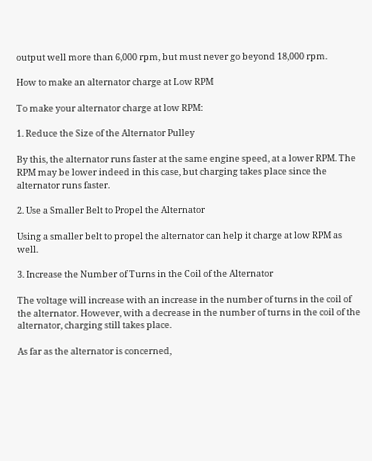output well more than 6,000 rpm, but must never go beyond 18,000 rpm.

How to make an alternator charge at Low RPM

To make your alternator charge at low RPM:

1. Reduce the Size of the Alternator Pulley

By this, the alternator runs faster at the same engine speed, at a lower RPM. The RPM may be lower indeed in this case, but charging takes place since the alternator runs faster.

2. Use a Smaller Belt to Propel the Alternator

Using a smaller belt to propel the alternator can help it charge at low RPM as well.

3. Increase the Number of Turns in the Coil of the Alternator

The voltage will increase with an increase in the number of turns in the coil of the alternator. However, with a decrease in the number of turns in the coil of the alternator, charging still takes place.

As far as the alternator is concerned,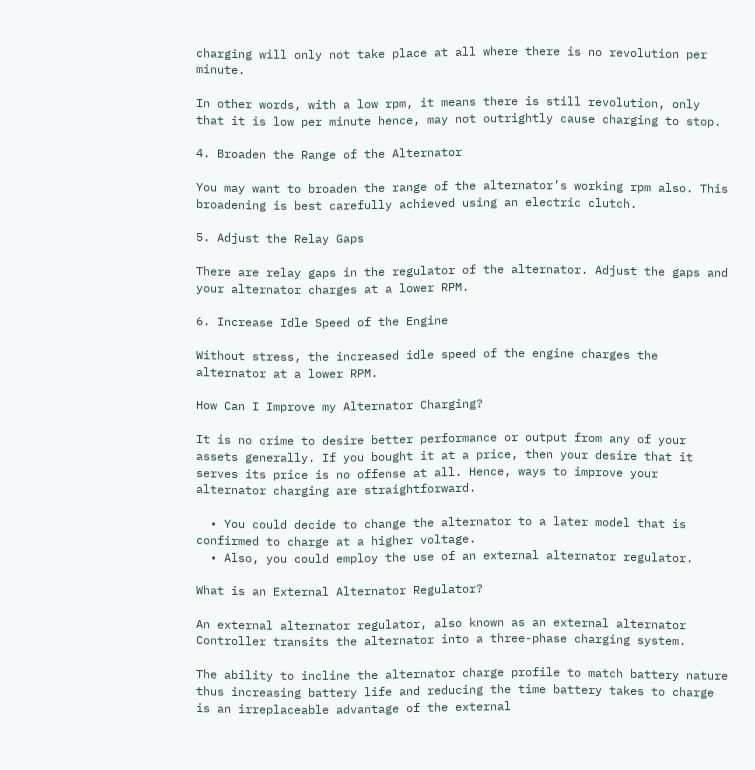charging will only not take place at all where there is no revolution per minute.

In other words, with a low rpm, it means there is still revolution, only that it is low per minute hence, may not outrightly cause charging to stop.

4. Broaden the Range of the Alternator

You may want to broaden the range of the alternator’s working rpm also. This broadening is best carefully achieved using an electric clutch.

5. Adjust the Relay Gaps

There are relay gaps in the regulator of the alternator. Adjust the gaps and your alternator charges at a lower RPM.

6. Increase Idle Speed of the Engine

Without stress, the increased idle speed of the engine charges the alternator at a lower RPM.

How Can I Improve my Alternator Charging?

It is no crime to desire better performance or output from any of your assets generally. If you bought it at a price, then your desire that it serves its price is no offense at all. Hence, ways to improve your alternator charging are straightforward.

  • You could decide to change the alternator to a later model that is confirmed to charge at a higher voltage.
  • Also, you could employ the use of an external alternator regulator.

What is an External Alternator Regulator?

An external alternator regulator, also known as an external alternator Controller transits the alternator into a three-phase charging system.

The ability to incline the alternator charge profile to match battery nature thus increasing battery life and reducing the time battery takes to charge is an irreplaceable advantage of the external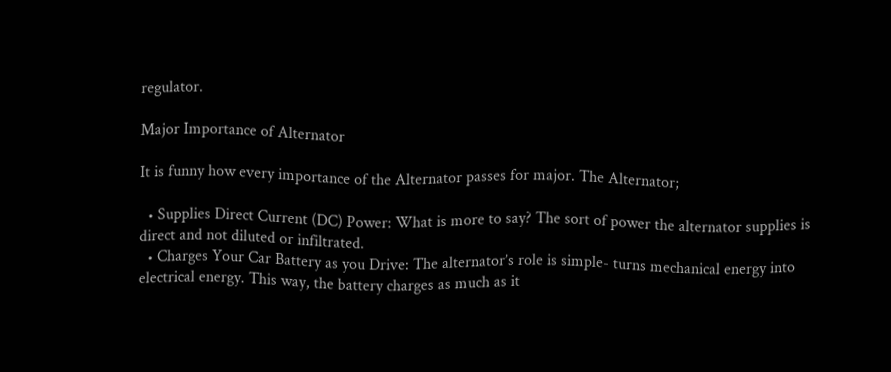regulator.

Major Importance of Alternator

It is funny how every importance of the Alternator passes for major. The Alternator;

  • Supplies Direct Current (DC) Power: What is more to say? The sort of power the alternator supplies is direct and not diluted or infiltrated.
  • Charges Your Car Battery as you Drive: The alternator’s role is simple- turns mechanical energy into electrical energy. This way, the battery charges as much as it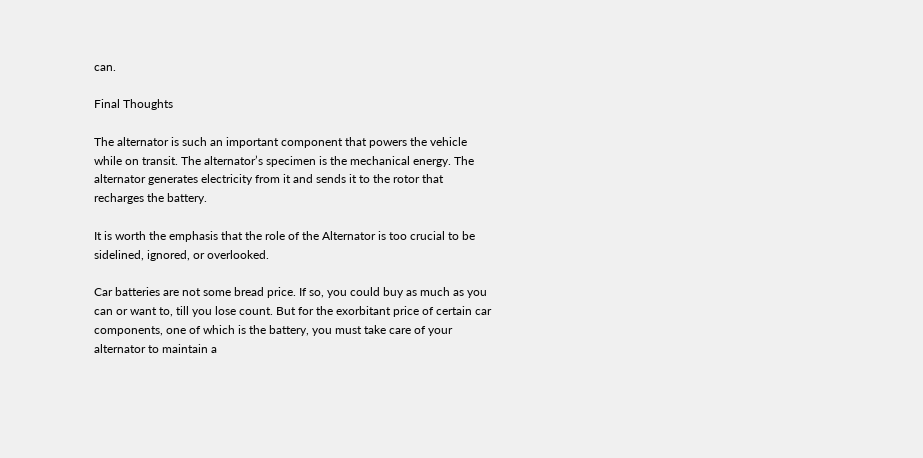can.

Final Thoughts

The alternator is such an important component that powers the vehicle while on transit. The alternator’s specimen is the mechanical energy. The alternator generates electricity from it and sends it to the rotor that recharges the battery.

It is worth the emphasis that the role of the Alternator is too crucial to be sidelined, ignored, or overlooked.

Car batteries are not some bread price. If so, you could buy as much as you can or want to, till you lose count. But for the exorbitant price of certain car components, one of which is the battery, you must take care of your alternator to maintain a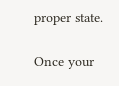proper state.

Once your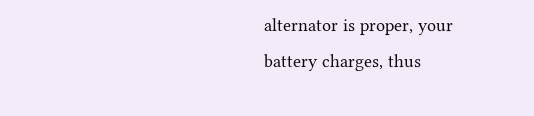alternator is proper, your battery charges, thus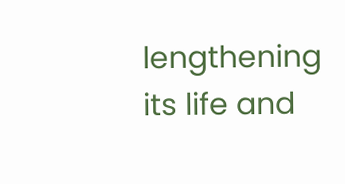lengthening its life and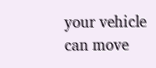your vehicle can move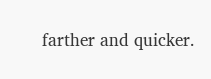farther and quicker.